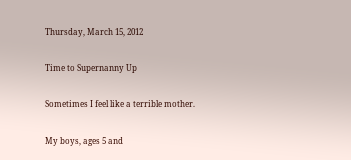Thursday, March 15, 2012

Time to Supernanny Up

Sometimes I feel like a terrible mother.

My boys, ages 5 and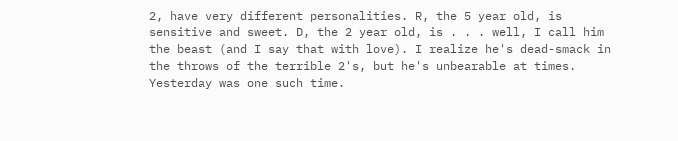2, have very different personalities. R, the 5 year old, is sensitive and sweet. D, the 2 year old, is . . . well, I call him the beast (and I say that with love). I realize he's dead-smack in the throws of the terrible 2's, but he's unbearable at times. Yesterday was one such time.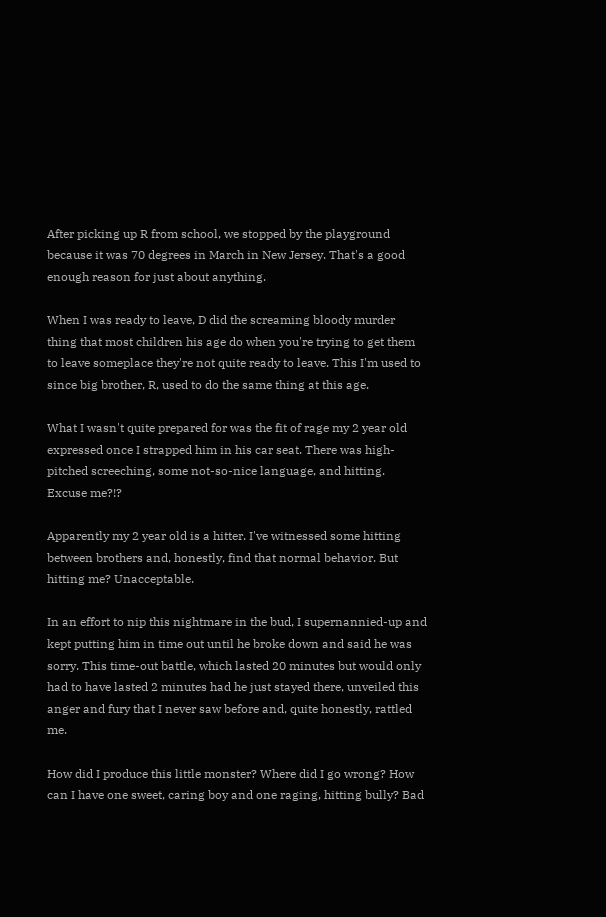After picking up R from school, we stopped by the playground because it was 70 degrees in March in New Jersey. That's a good enough reason for just about anything.

When I was ready to leave, D did the screaming bloody murder thing that most children his age do when you're trying to get them to leave someplace they're not quite ready to leave. This I'm used to since big brother, R, used to do the same thing at this age.

What I wasn't quite prepared for was the fit of rage my 2 year old expressed once I strapped him in his car seat. There was high-pitched screeching, some not-so-nice language, and hitting. Excuse me?!?

Apparently my 2 year old is a hitter. I've witnessed some hitting between brothers and, honestly, find that normal behavior. But hitting me? Unacceptable.

In an effort to nip this nightmare in the bud, I supernannied-up and kept putting him in time out until he broke down and said he was sorry. This time-out battle, which lasted 20 minutes but would only had to have lasted 2 minutes had he just stayed there, unveiled this anger and fury that I never saw before and, quite honestly, rattled me.

How did I produce this little monster? Where did I go wrong? How can I have one sweet, caring boy and one raging, hitting bully? Bad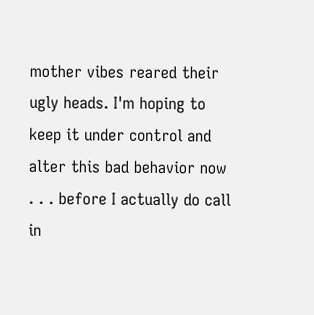mother vibes reared their ugly heads. I'm hoping to keep it under control and alter this bad behavior now . . . before I actually do call in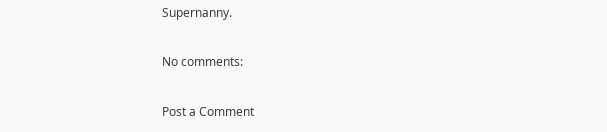Supernanny.

No comments:

Post a Comment